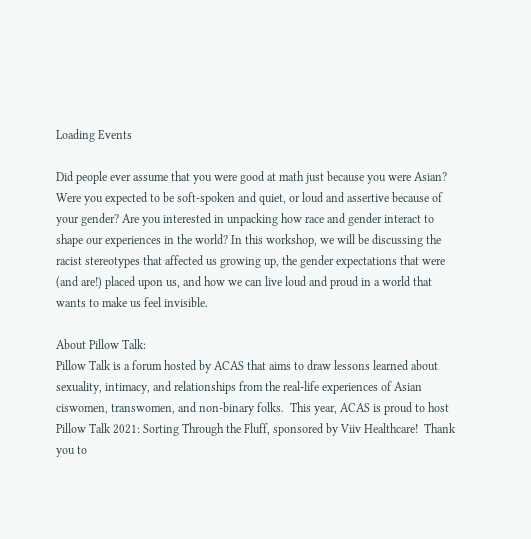Loading Events

Did people ever assume that you were good at math just because you were Asian? Were you expected to be soft-spoken and quiet, or loud and assertive because of your gender? Are you interested in unpacking how race and gender interact to shape our experiences in the world? In this workshop, we will be discussing the racist stereotypes that affected us growing up, the gender expectations that were (and are!) placed upon us, and how we can live loud and proud in a world that wants to make us feel invisible.

About Pillow Talk:
Pillow Talk is a forum hosted by ACAS that aims to draw lessons learned about sexuality, intimacy, and relationships from the real-life experiences of Asian ciswomen, transwomen, and non-binary folks.  This year, ACAS is proud to host Pillow Talk 2021: Sorting Through the Fluff, sponsored by Viiv Healthcare!  Thank you to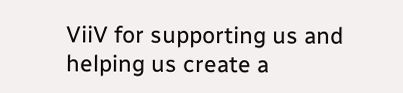ViiV for supporting us and helping us create a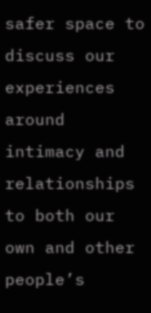safer space to discuss our experiences around intimacy and relationships to both our own and other people’s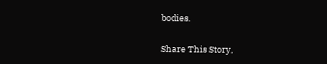bodies.

Share This Story,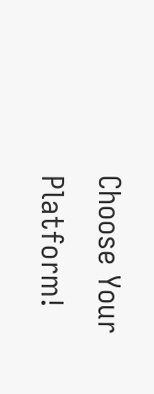Choose Your Platform!